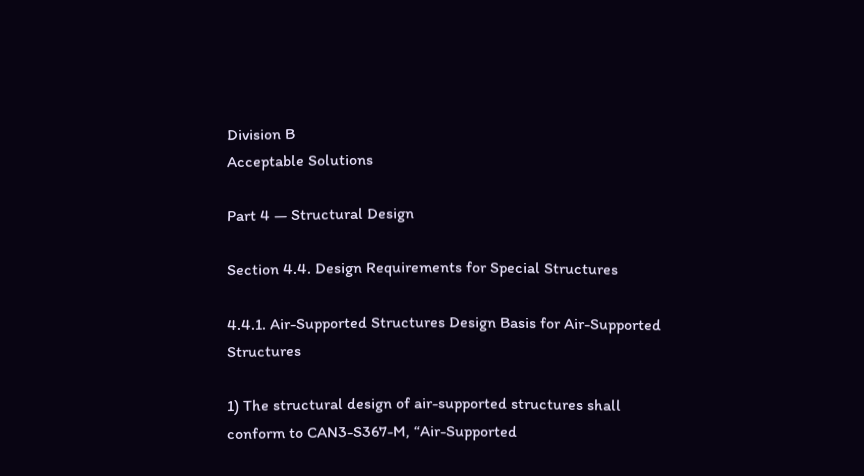Division B
Acceptable Solutions

Part 4 — Structural Design

Section 4.4. Design Requirements for Special Structures

4.4.1. Air-Supported Structures Design Basis for Air-Supported Structures

1) The structural design of air-supported structures shall conform to CAN3-S367-M, “Air-Supported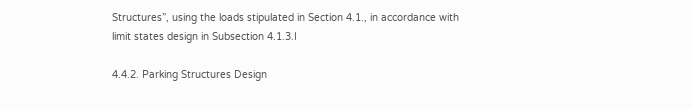Structures”, using the loads stipulated in Section 4.1., in accordance with limit states design in Subsection 4.1.3.I

4.4.2. Parking Structures Design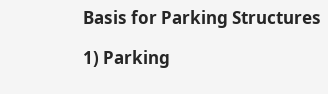Basis for Parking Structures

1) Parking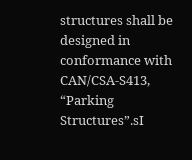structures shall be designed in conformance with CAN/CSA-S413, “Parking Structures”.sI